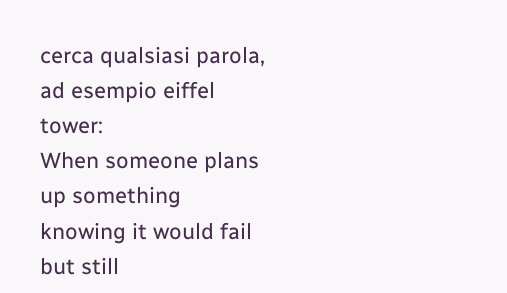cerca qualsiasi parola, ad esempio eiffel tower:
When someone plans up something knowing it would fail but still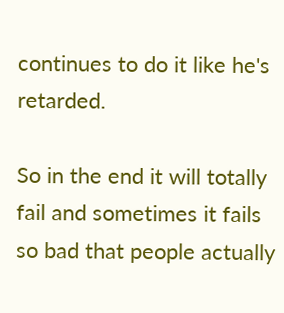continues to do it like he's retarded.

So in the end it will totally fail and sometimes it fails so bad that people actually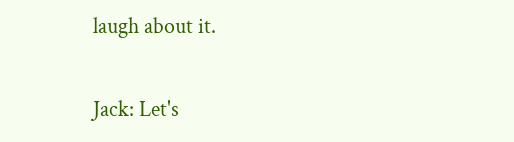laugh about it.

Jack: Let's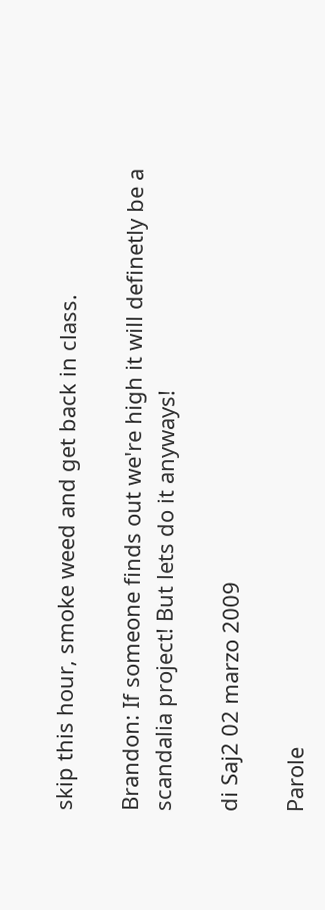skip this hour, smoke weed and get back in class.

Brandon: If someone finds out we're high it will definetly be a scandalia project! But lets do it anyways!

di Saj2 02 marzo 2009

Parole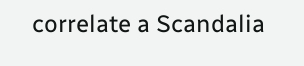correlate a Scandalia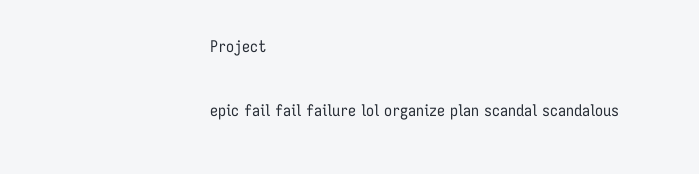Project

epic fail fail failure lol organize plan scandal scandalous